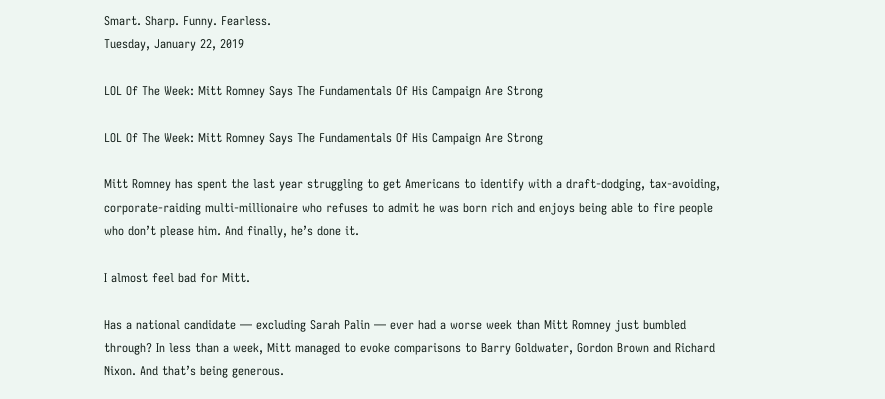Smart. Sharp. Funny. Fearless.
Tuesday, January 22, 2019

LOL Of The Week: Mitt Romney Says The Fundamentals Of His Campaign Are Strong

LOL Of The Week: Mitt Romney Says The Fundamentals Of His Campaign Are Strong

Mitt Romney has spent the last year struggling to get Americans to identify with a draft-dodging, tax-avoiding, corporate-raiding multi-millionaire who refuses to admit he was born rich and enjoys being able to fire people who don’t please him. And finally, he’s done it.

I almost feel bad for Mitt.

Has a national candidate — excluding Sarah Palin — ever had a worse week than Mitt Romney just bumbled through? In less than a week, Mitt managed to evoke comparisons to Barry Goldwater, Gordon Brown and Richard Nixon. And that’s being generous.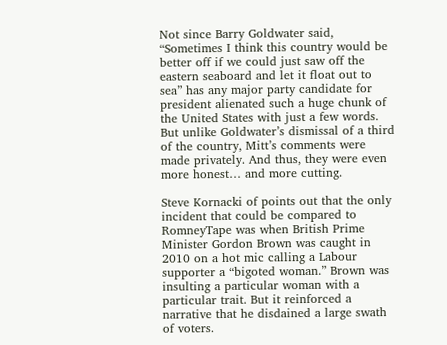Not since Barry Goldwater said, “Sometimes I think this country would be better off if we could just saw off the eastern seaboard and let it float out to sea” has any major party candidate for president alienated such a huge chunk of the United States with just a few words. But unlike Goldwater’s dismissal of a third of the country, Mitt’s comments were made privately. And thus, they were even more honest… and more cutting.

Steve Kornacki of points out that the only incident that could be compared to RomneyTape was when British Prime Minister Gordon Brown was caught in 2010 on a hot mic calling a Labour supporter a “bigoted woman.” Brown was insulting a particular woman with a particular trait. But it reinforced a narrative that he disdained a large swath of voters.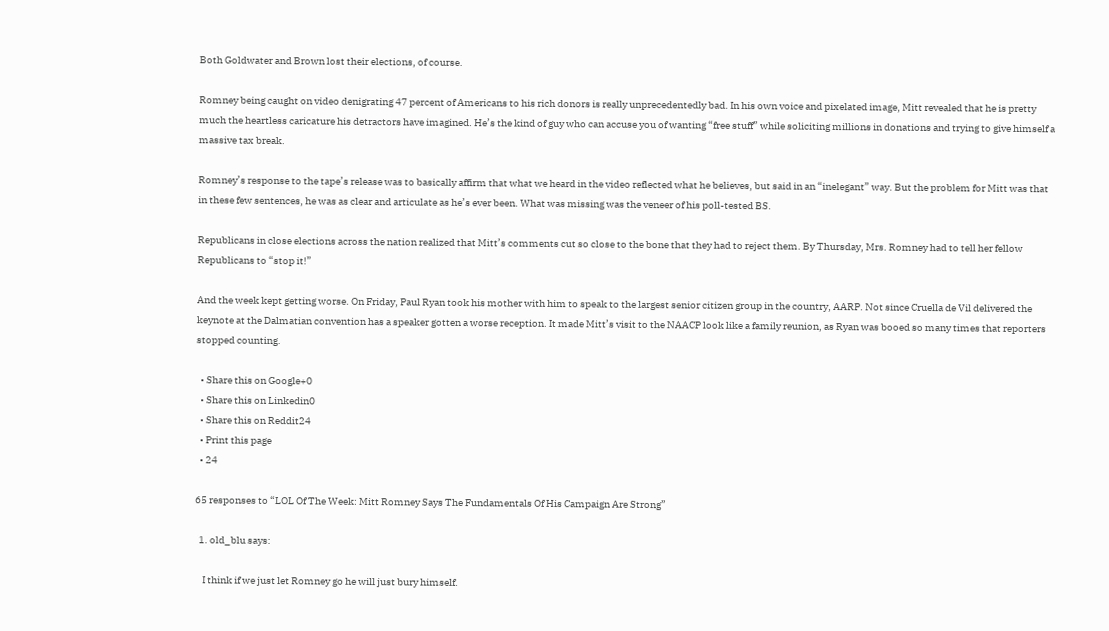Both Goldwater and Brown lost their elections, of course.

Romney being caught on video denigrating 47 percent of Americans to his rich donors is really unprecedentedly bad. In his own voice and pixelated image, Mitt revealed that he is pretty much the heartless caricature his detractors have imagined. He’s the kind of guy who can accuse you of wanting “free stuff” while soliciting millions in donations and trying to give himself a massive tax break.

Romney’s response to the tape’s release was to basically affirm that what we heard in the video reflected what he believes, but said in an “inelegant” way. But the problem for Mitt was that in these few sentences, he was as clear and articulate as he’s ever been. What was missing was the veneer of his poll-tested BS.

Republicans in close elections across the nation realized that Mitt’s comments cut so close to the bone that they had to reject them. By Thursday, Mrs. Romney had to tell her fellow Republicans to “stop it!”

And the week kept getting worse. On Friday, Paul Ryan took his mother with him to speak to the largest senior citizen group in the country, AARP. Not since Cruella de Vil delivered the keynote at the Dalmatian convention has a speaker gotten a worse reception. It made Mitt’s visit to the NAACP look like a family reunion, as Ryan was booed so many times that reporters stopped counting.

  • Share this on Google+0
  • Share this on Linkedin0
  • Share this on Reddit24
  • Print this page
  • 24

65 responses to “LOL Of The Week: Mitt Romney Says The Fundamentals Of His Campaign Are Strong”

  1. old_blu says:

    I think if we just let Romney go he will just bury himself.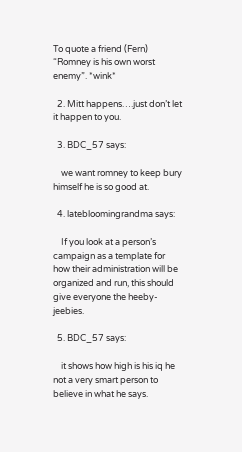To quote a friend (Fern) “Romney is his own worst enemy”. *wink*

  2. Mitt happens….just don’t let it happen to you.

  3. BDC_57 says:

    we want romney to keep bury himself he is so good at.

  4. latebloomingrandma says:

    If you look at a person’s campaign as a template for how their administration will be organized and run, this should give everyone the heeby-jeebies.

  5. BDC_57 says:

    it shows how high is his iq he not a very smart person to believe in what he says.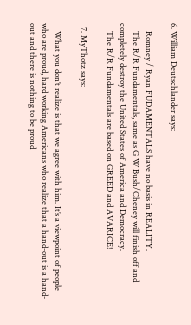6. William Deutschlander says:

    Romney / Ryan FUDAMENTALS have no basis in REALITY.
    The R/R Fundamentals, same as G W Bush/Cheney will finish off and completely destroy the United States of America and Democracy.
    The R/R Fundamentals are based on GREED and AVARICE!

  7. MyThotz says:

    What you don’t realize is that we agree with him. It’s a viewpoint of people who are proud, hard working Americans who realize that a hand-out is a hand-out and there is nothing to be proud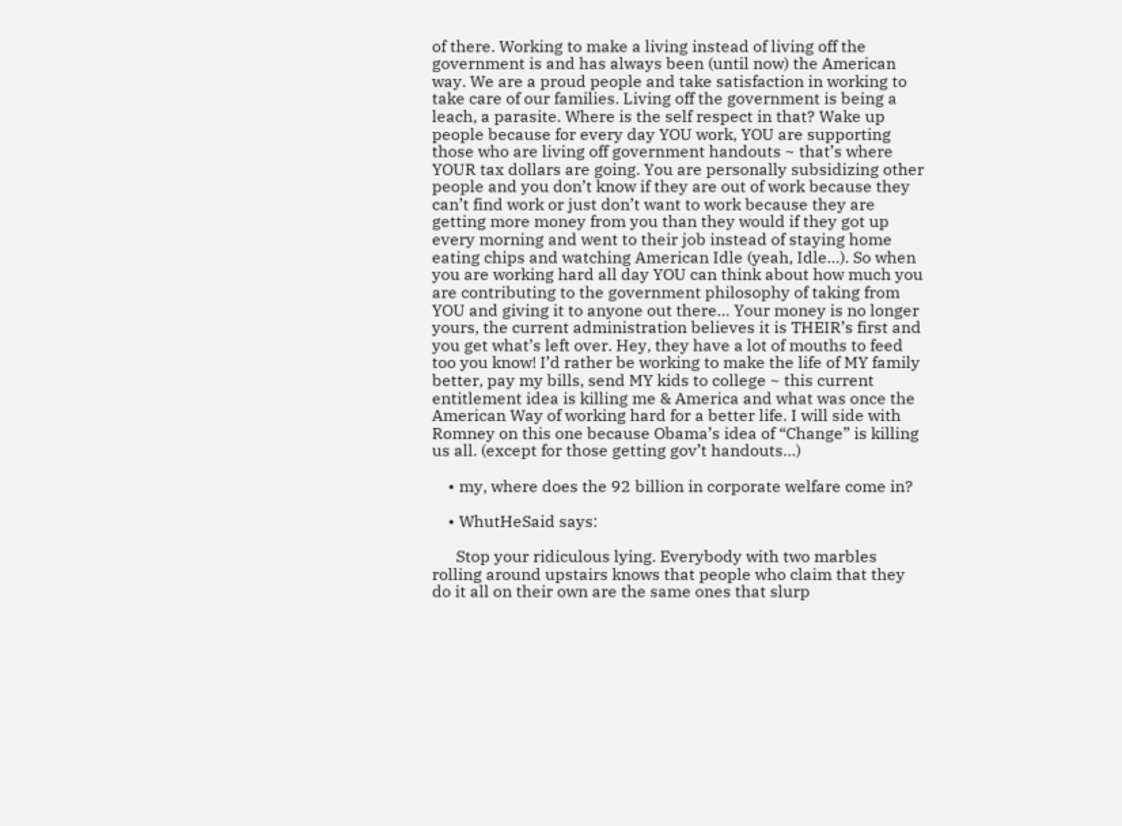of there. Working to make a living instead of living off the government is and has always been (until now) the American way. We are a proud people and take satisfaction in working to take care of our families. Living off the government is being a leach, a parasite. Where is the self respect in that? Wake up people because for every day YOU work, YOU are supporting those who are living off government handouts ~ that’s where YOUR tax dollars are going. You are personally subsidizing other people and you don’t know if they are out of work because they can’t find work or just don’t want to work because they are getting more money from you than they would if they got up every morning and went to their job instead of staying home eating chips and watching American Idle (yeah, Idle…). So when you are working hard all day YOU can think about how much you are contributing to the government philosophy of taking from YOU and giving it to anyone out there… Your money is no longer yours, the current administration believes it is THEIR’s first and you get what’s left over. Hey, they have a lot of mouths to feed too you know! I’d rather be working to make the life of MY family better, pay my bills, send MY kids to college ~ this current entitlement idea is killing me & America and what was once the American Way of working hard for a better life. I will side with Romney on this one because Obama’s idea of “Change” is killing us all. (except for those getting gov’t handouts…)

    • my, where does the 92 billion in corporate welfare come in?

    • WhutHeSaid says:

      Stop your ridiculous lying. Everybody with two marbles rolling around upstairs knows that people who claim that they do it all on their own are the same ones that slurp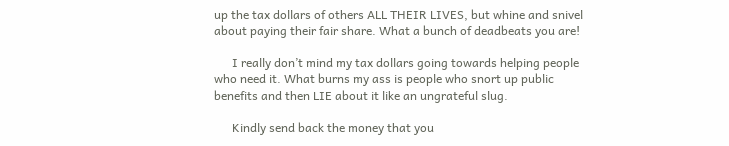up the tax dollars of others ALL THEIR LIVES, but whine and snivel about paying their fair share. What a bunch of deadbeats you are!

      I really don’t mind my tax dollars going towards helping people who need it. What burns my ass is people who snort up public benefits and then LIE about it like an ungrateful slug.

      Kindly send back the money that you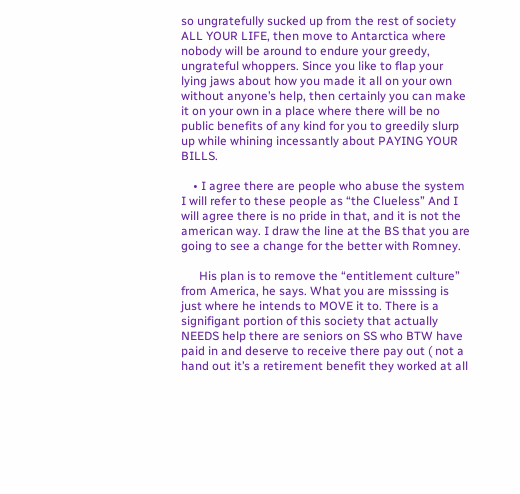so ungratefully sucked up from the rest of society ALL YOUR LIFE, then move to Antarctica where nobody will be around to endure your greedy, ungrateful whoppers. Since you like to flap your lying jaws about how you made it all on your own without anyone’s help, then certainly you can make it on your own in a place where there will be no public benefits of any kind for you to greedily slurp up while whining incessantly about PAYING YOUR BILLS.

    • I agree there are people who abuse the system I will refer to these people as “the Clueless” And I will agree there is no pride in that, and it is not the american way. I draw the line at the BS that you are going to see a change for the better with Romney.

      His plan is to remove the “entitlement culture” from America, he says. What you are misssing is just where he intends to MOVE it to. There is a signifigant portion of this society that actually NEEDS help there are seniors on SS who BTW have paid in and deserve to receive there pay out ( not a hand out it’s a retirement benefit they worked at all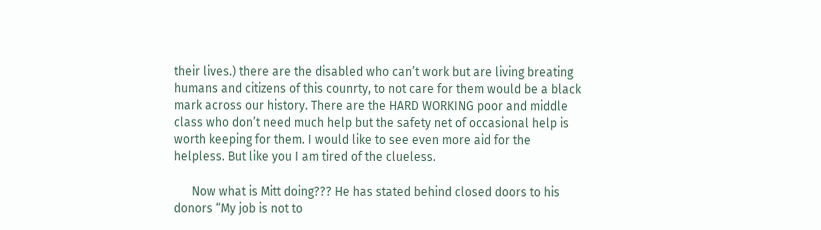their lives.) there are the disabled who can’t work but are living breating humans and citizens of this counrty, to not care for them would be a black mark across our history. There are the HARD WORKING poor and middle class who don’t need much help but the safety net of occasional help is worth keeping for them. I would like to see even more aid for the helpless. But like you I am tired of the clueless.

      Now what is Mitt doing??? He has stated behind closed doors to his donors “My job is not to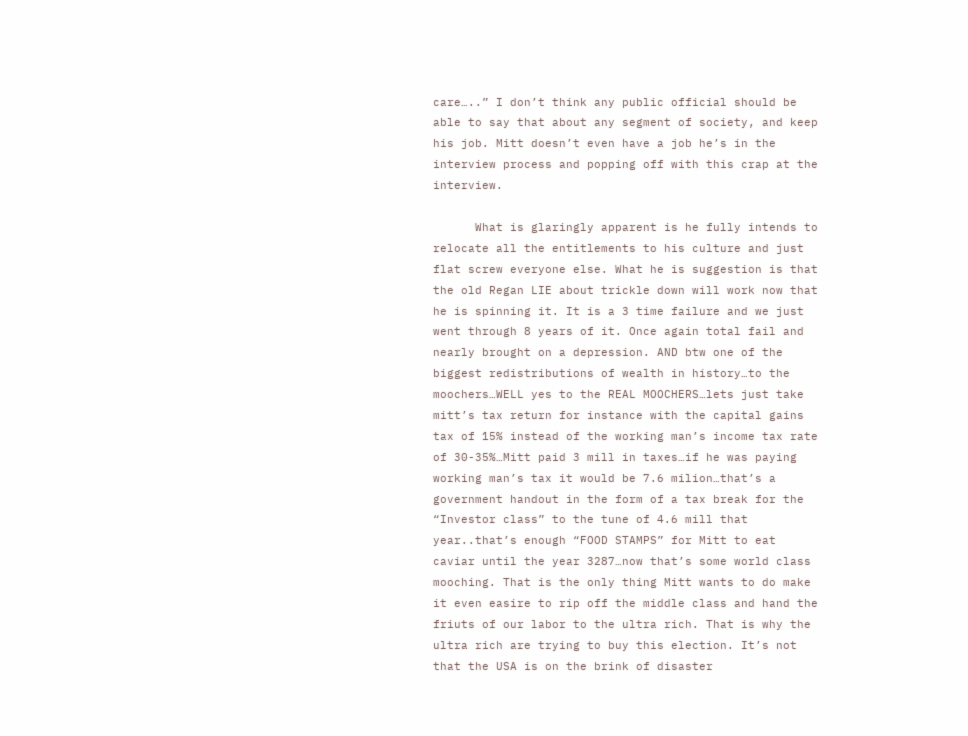care…..” I don’t think any public official should be able to say that about any segment of society, and keep his job. Mitt doesn’t even have a job he’s in the interview process and popping off with this crap at the interview.

      What is glaringly apparent is he fully intends to relocate all the entitlements to his culture and just flat screw everyone else. What he is suggestion is that the old Regan LIE about trickle down will work now that he is spinning it. It is a 3 time failure and we just went through 8 years of it. Once again total fail and nearly brought on a depression. AND btw one of the biggest redistributions of wealth in history…to the moochers…WELL yes to the REAL MOOCHERS…lets just take mitt’s tax return for instance with the capital gains tax of 15% instead of the working man’s income tax rate of 30-35%…Mitt paid 3 mill in taxes…if he was paying working man’s tax it would be 7.6 milion…that’s a government handout in the form of a tax break for the “Investor class” to the tune of 4.6 mill that year..that’s enough “FOOD STAMPS” for Mitt to eat caviar until the year 3287…now that’s some world class mooching. That is the only thing Mitt wants to do make it even easire to rip off the middle class and hand the friuts of our labor to the ultra rich. That is why the ultra rich are trying to buy this election. It’s not that the USA is on the brink of disaster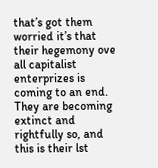that’s got them worried it’s that their hegemony ove all capitalist enterprizes is coming to an end. They are becoming extinct and rightfully so, and this is their lst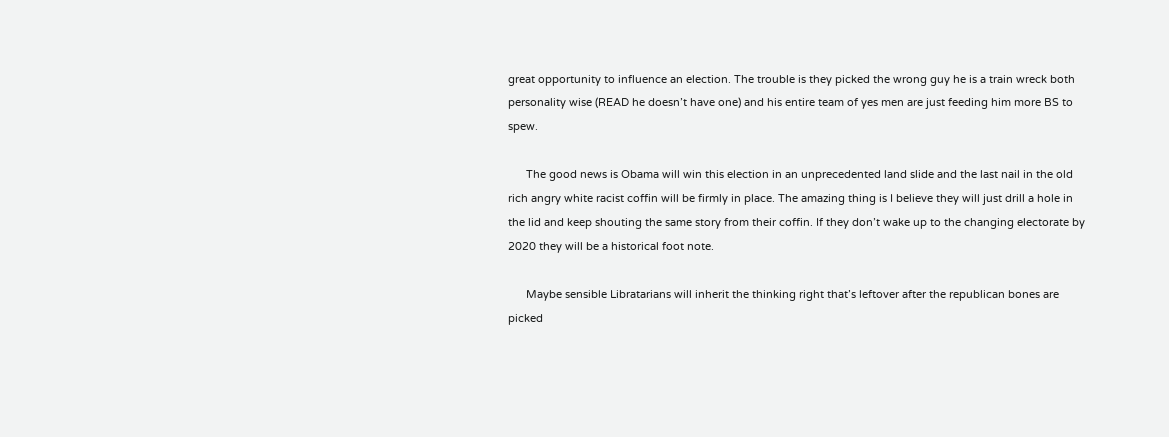great opportunity to influence an election. The trouble is they picked the wrong guy he is a train wreck both personality wise (READ he doesn’t have one) and his entire team of yes men are just feeding him more BS to spew.

      The good news is Obama will win this election in an unprecedented land slide and the last nail in the old rich angry white racist coffin will be firmly in place. The amazing thing is I believe they will just drill a hole in the lid and keep shouting the same story from their coffin. If they don’t wake up to the changing electorate by 2020 they will be a historical foot note.

      Maybe sensible Libratarians will inherit the thinking right that’s leftover after the republican bones are picked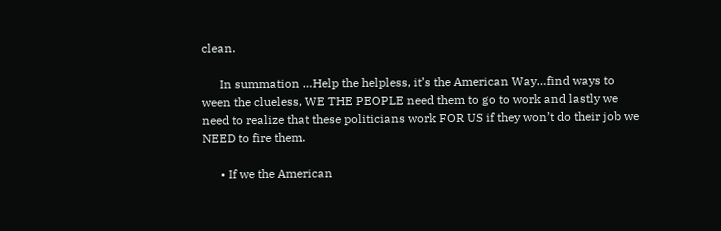clean.

      In summation …Help the helpless, it’s the American Way…find ways to ween the clueless, WE THE PEOPLE need them to go to work and lastly we need to realize that these politicians work FOR US if they won’t do their job we NEED to fire them.

      • If we the American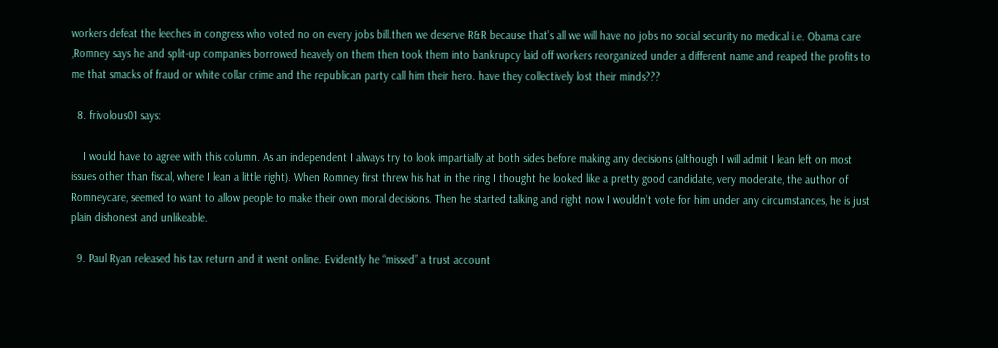workers defeat the leeches in congress who voted no on every jobs bill.then we deserve R&R because that’s all we will have no jobs no social security no medical i.e. Obama care ,Romney says he and split-up companies borrowed heavely on them then took them into bankrupcy laid off workers reorganized under a different name and reaped the profits to me that smacks of fraud or white collar crime and the republican party call him their hero. have they collectively lost their minds???

  8. frivolous01 says:

    I would have to agree with this column. As an independent I always try to look impartially at both sides before making any decisions (although I will admit I lean left on most issues other than fiscal, where I lean a little right). When Romney first threw his hat in the ring I thought he looked like a pretty good candidate, very moderate, the author of Romneycare, seemed to want to allow people to make their own moral decisions. Then he started talking and right now I wouldn’t vote for him under any circumstances, he is just plain dishonest and unlikeable.

  9. Paul Ryan released his tax return and it went online. Evidently he “missed” a trust account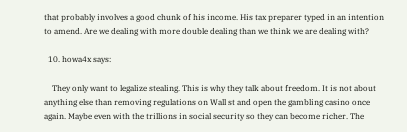that probably involves a good chunk of his income. His tax preparer typed in an intention to amend. Are we dealing with more double dealing than we think we are dealing with?

  10. howa4x says:

    They only want to legalize stealing. This is why they talk about freedom. It is not about anything else than removing regulations on Wall st and open the gambling casino once again. Maybe even with the trillions in social security so they can become richer. The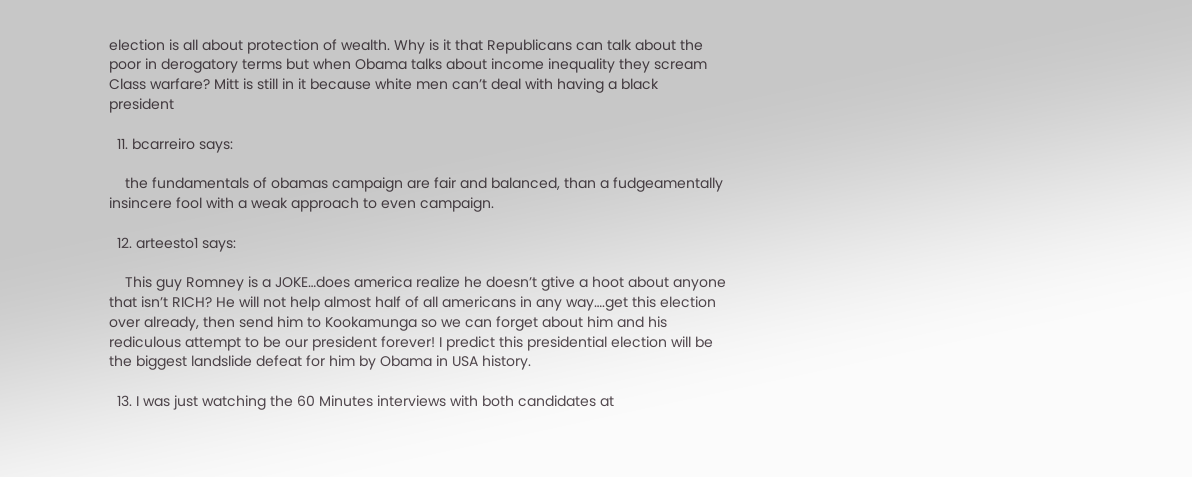election is all about protection of wealth. Why is it that Republicans can talk about the poor in derogatory terms but when Obama talks about income inequality they scream Class warfare? Mitt is still in it because white men can’t deal with having a black president

  11. bcarreiro says:

    the fundamentals of obamas campaign are fair and balanced, than a fudgeamentally insincere fool with a weak approach to even campaign.

  12. arteesto1 says:

    This guy Romney is a JOKE…does america realize he doesn’t gtive a hoot about anyone that isn’t RICH? He will not help almost half of all americans in any way….get this election over already, then send him to Kookamunga so we can forget about him and his rediculous attempt to be our president forever! I predict this presidential election will be the biggest landslide defeat for him by Obama in USA history.

  13. I was just watching the 60 Minutes interviews with both candidates at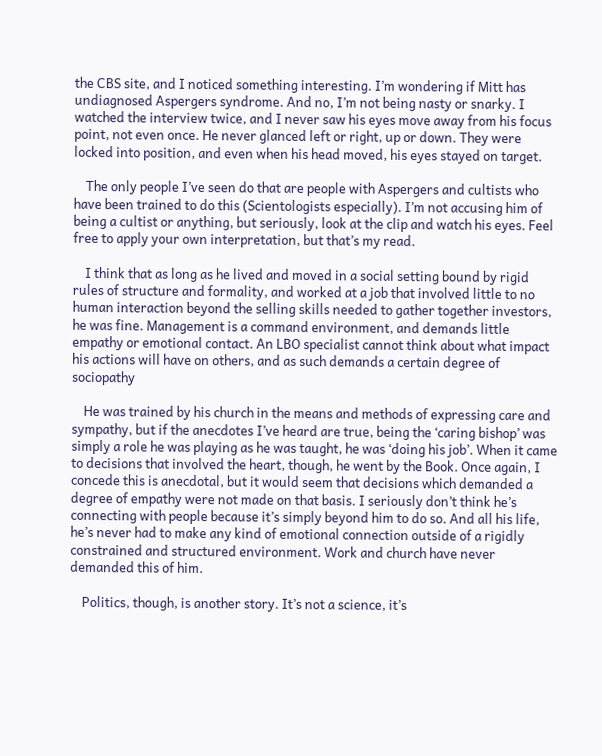the CBS site, and I noticed something interesting. I’m wondering if Mitt has undiagnosed Aspergers syndrome. And no, I’m not being nasty or snarky. I watched the interview twice, and I never saw his eyes move away from his focus point, not even once. He never glanced left or right, up or down. They were locked into position, and even when his head moved, his eyes stayed on target.

    The only people I’ve seen do that are people with Aspergers and cultists who have been trained to do this (Scientologists especially). I’m not accusing him of being a cultist or anything, but seriously, look at the clip and watch his eyes. Feel free to apply your own interpretation, but that’s my read.

    I think that as long as he lived and moved in a social setting bound by rigid rules of structure and formality, and worked at a job that involved little to no human interaction beyond the selling skills needed to gather together investors, he was fine. Management is a command environment, and demands little empathy or emotional contact. An LBO specialist cannot think about what impact his actions will have on others, and as such demands a certain degree of sociopathy

    He was trained by his church in the means and methods of expressing care and sympathy, but if the anecdotes I’ve heard are true, being the ‘caring bishop’ was simply a role he was playing as he was taught, he was ‘doing his job’. When it came to decisions that involved the heart, though, he went by the Book. Once again, I concede this is anecdotal, but it would seem that decisions which demanded a degree of empathy were not made on that basis. I seriously don’t think he’s connecting with people because it’s simply beyond him to do so. And all his life, he’s never had to make any kind of emotional connection outside of a rigidly constrained and structured environment. Work and church have never demanded this of him.

    Politics, though, is another story. It’s not a science, it’s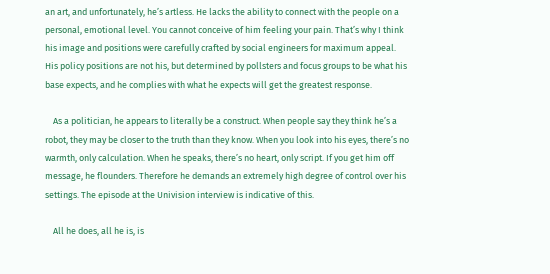an art, and unfortunately, he’s artless. He lacks the ability to connect with the people on a personal, emotional level. You cannot conceive of him feeling your pain. That’s why I think his image and positions were carefully crafted by social engineers for maximum appeal. His policy positions are not his, but determined by pollsters and focus groups to be what his base expects, and he complies with what he expects will get the greatest response.

    As a politician, he appears to literally be a construct. When people say they think he’s a robot, they may be closer to the truth than they know. When you look into his eyes, there’s no warmth, only calculation. When he speaks, there’s no heart, only script. If you get him off message, he flounders. Therefore he demands an extremely high degree of control over his settings. The episode at the Univision interview is indicative of this.

    All he does, all he is, is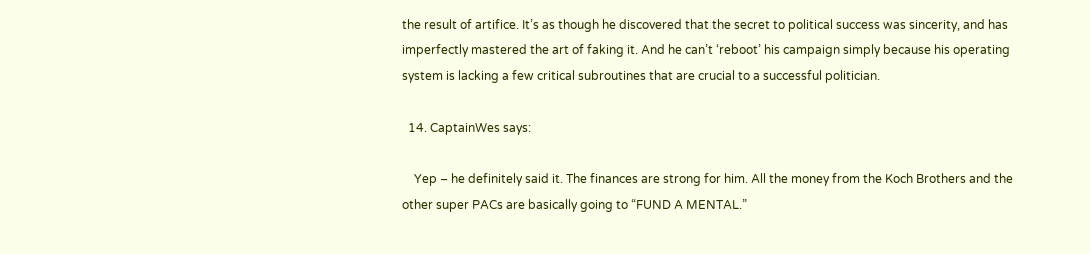the result of artifice. It’s as though he discovered that the secret to political success was sincerity, and has imperfectly mastered the art of faking it. And he can’t ‘reboot’ his campaign simply because his operating system is lacking a few critical subroutines that are crucial to a successful politician.

  14. CaptainWes says:

    Yep – he definitely said it. The finances are strong for him. All the money from the Koch Brothers and the other super PACs are basically going to “FUND A MENTAL.”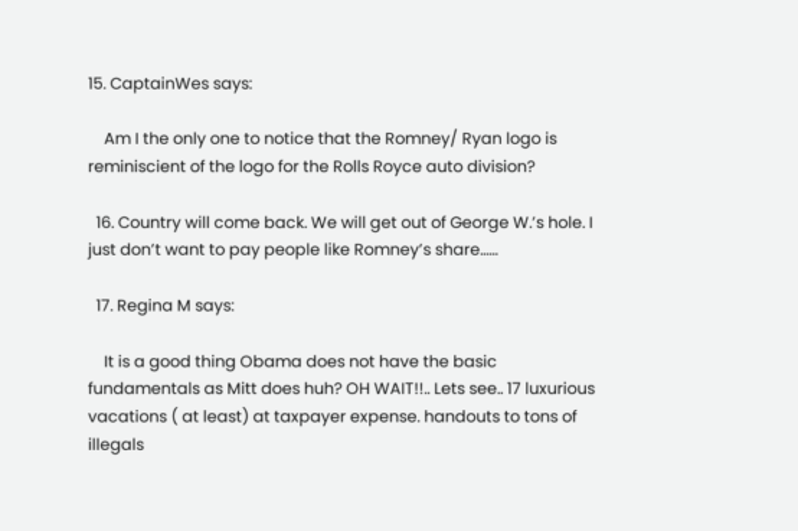15. CaptainWes says:

    Am I the only one to notice that the Romney/ Ryan logo is reminiscient of the logo for the Rolls Royce auto division?

  16. Country will come back. We will get out of George W.’s hole. I just don’t want to pay people like Romney’s share……

  17. Regina M says:

    It is a good thing Obama does not have the basic fundamentals as Mitt does huh? OH WAIT!!.. Lets see.. 17 luxurious vacations ( at least) at taxpayer expense. handouts to tons of illegals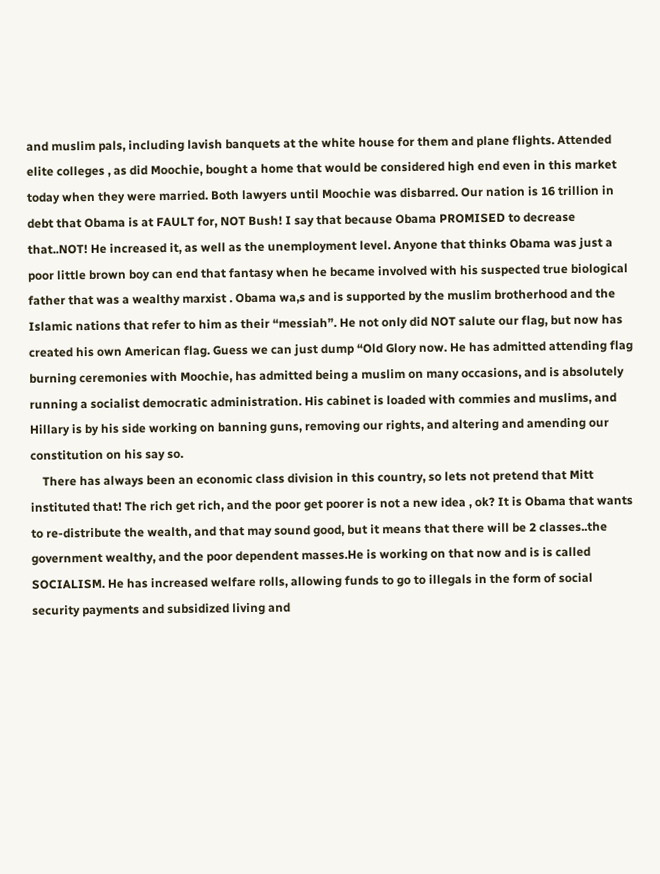and muslim pals, including lavish banquets at the white house for them and plane flights. Attended elite colleges , as did Moochie, bought a home that would be considered high end even in this market today when they were married. Both lawyers until Moochie was disbarred. Our nation is 16 trillion in debt that Obama is at FAULT for, NOT Bush! I say that because Obama PROMISED to decrease that..NOT! He increased it, as well as the unemployment level. Anyone that thinks Obama was just a poor little brown boy can end that fantasy when he became involved with his suspected true biological father that was a wealthy marxist . Obama wa,s and is supported by the muslim brotherhood and the Islamic nations that refer to him as their “messiah”. He not only did NOT salute our flag, but now has created his own American flag. Guess we can just dump “Old Glory now. He has admitted attending flag burning ceremonies with Moochie, has admitted being a muslim on many occasions, and is absolutely running a socialist democratic administration. His cabinet is loaded with commies and muslims, and Hillary is by his side working on banning guns, removing our rights, and altering and amending our constitution on his say so.
    There has always been an economic class division in this country, so lets not pretend that Mitt instituted that! The rich get rich, and the poor get poorer is not a new idea , ok? It is Obama that wants to re-distribute the wealth, and that may sound good, but it means that there will be 2 classes..the government wealthy, and the poor dependent masses.He is working on that now and is is called SOCIALISM. He has increased welfare rolls, allowing funds to go to illegals in the form of social security payments and subsidized living and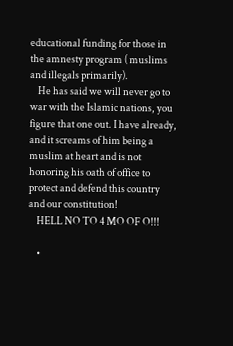educational funding for those in the amnesty program ( muslims and illegals primarily).
    He has said we will never go to war with the Islamic nations, you figure that one out. I have already, and it screams of him being a muslim at heart and is not honoring his oath of office to protect and defend this country and our constitution!
    HELL NO TO 4 MO OF O!!!

    •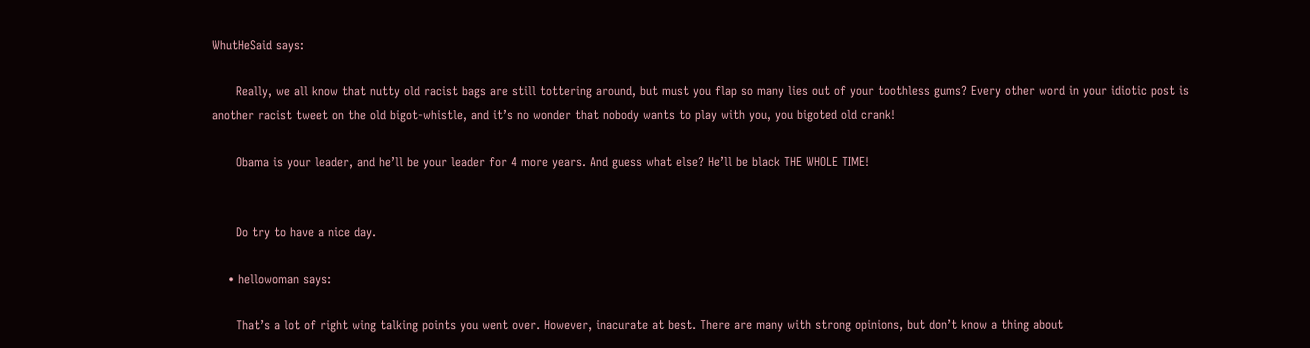WhutHeSaid says:

      Really, we all know that nutty old racist bags are still tottering around, but must you flap so many lies out of your toothless gums? Every other word in your idiotic post is another racist tweet on the old bigot-whistle, and it’s no wonder that nobody wants to play with you, you bigoted old crank!

      Obama is your leader, and he’ll be your leader for 4 more years. And guess what else? He’ll be black THE WHOLE TIME!


      Do try to have a nice day.

    • hellowoman says:

      That’s a lot of right wing talking points you went over. However, inacurate at best. There are many with strong opinions, but don’t know a thing about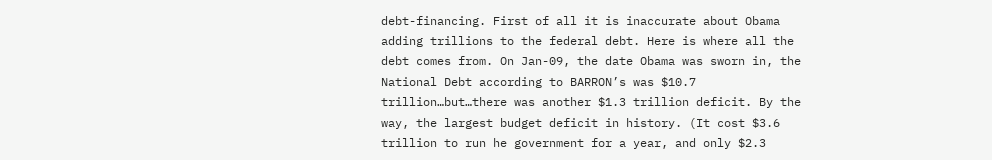debt-financing. First of all it is inaccurate about Obama adding trillions to the federal debt. Here is where all the debt comes from. On Jan-09, the date Obama was sworn in, the National Debt according to BARRON’s was $10.7 trillion…but…there was another $1.3 trillion deficit. By the way, the largest budget deficit in history. (It cost $3.6 trillion to run he government for a year, and only $2.3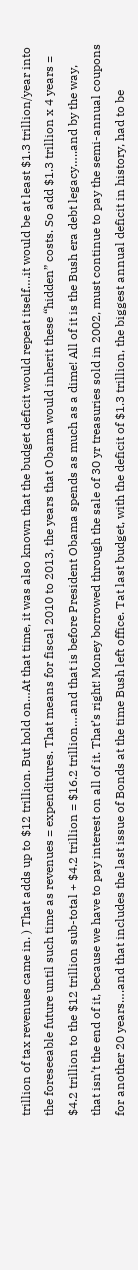trillion of tax revenues came in. ) That adds up to $12 trillion. But hold on…At that time, it was also known that the budget deficit would repeat itself….it would be at least $1.3 trillion/year into the foreseeable future until such time as revenues = expenditures. That means for fiscal 2010 to 2013, the years that Obama would inherit these “hidden” costs. So add $1.3 trillion x 4 years = $4.2 trillion to the $12 trillion sub-total + $4.2 trillion = $16.2 trillion….and that is before President Obama spends as much as a dime! All of it is the Bush era debt legacy…..and by the way, that isn’t the end of it, because we have to pay interest on all of it. That’s right! Money borrowed through the sale of 30 yr treasuries sold in 2002, must continue to pay the semi-annual coupons for another 20 years….and that includes the last issue of Bonds at the time Bush left office. Tat last budget, with the deficit of $1.3 trillion, the biggest annual deficit in history, had to be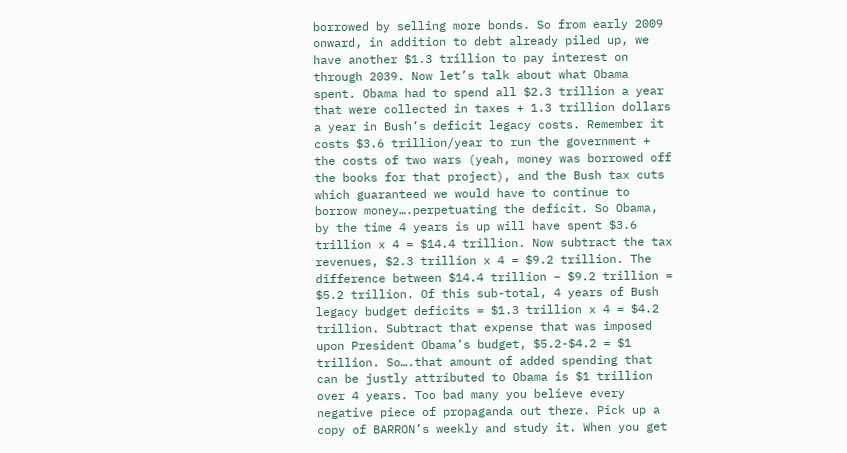borrowed by selling more bonds. So from early 2009 onward, in addition to debt already piled up, we have another $1.3 trillion to pay interest on through 2039. Now let’s talk about what Obama spent. Obama had to spend all $2.3 trillion a year that were collected in taxes + 1.3 trillion dollars a year in Bush’s deficit legacy costs. Remember it costs $3.6 trillion/year to run the government + the costs of two wars (yeah, money was borrowed off the books for that project), and the Bush tax cuts which guaranteed we would have to continue to borrow money….perpetuating the deficit. So Obama, by the time 4 years is up will have spent $3.6 trillion x 4 = $14.4 trillion. Now subtract the tax revenues, $2.3 trillion x 4 = $9.2 trillion. The difference between $14.4 trillion – $9.2 trillion = $5.2 trillion. Of this sub-total, 4 years of Bush legacy budget deficits = $1.3 trillion x 4 = $4.2 trillion. Subtract that expense that was imposed upon President Obama’s budget, $5.2-$4.2 = $1 trillion. So….that amount of added spending that can be justly attributed to Obama is $1 trillion over 4 years. Too bad many you believe every negative piece of propaganda out there. Pick up a copy of BARRON’s weekly and study it. When you get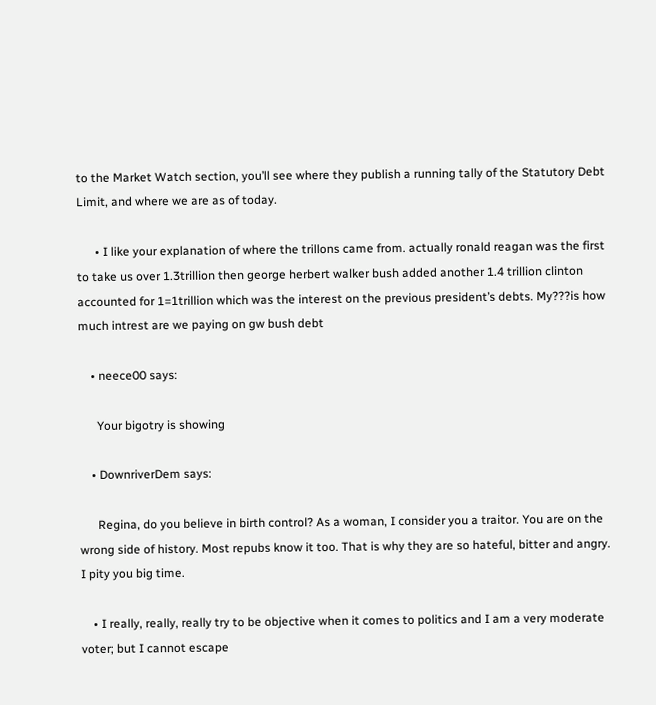to the Market Watch section, you’ll see where they publish a running tally of the Statutory Debt Limit, and where we are as of today.

      • I like your explanation of where the trillons came from. actually ronald reagan was the first to take us over 1.3trillion then george herbert walker bush added another 1.4 trillion clinton accounted for 1=1trillion which was the interest on the previous president’s debts. My???is how much intrest are we paying on gw bush debt

    • neece00 says:

      Your bigotry is showing

    • DownriverDem says:

      Regina, do you believe in birth control? As a woman, I consider you a traitor. You are on the wrong side of history. Most repubs know it too. That is why they are so hateful, bitter and angry. I pity you big time.

    • I really, really, really try to be objective when it comes to politics and I am a very moderate voter; but I cannot escape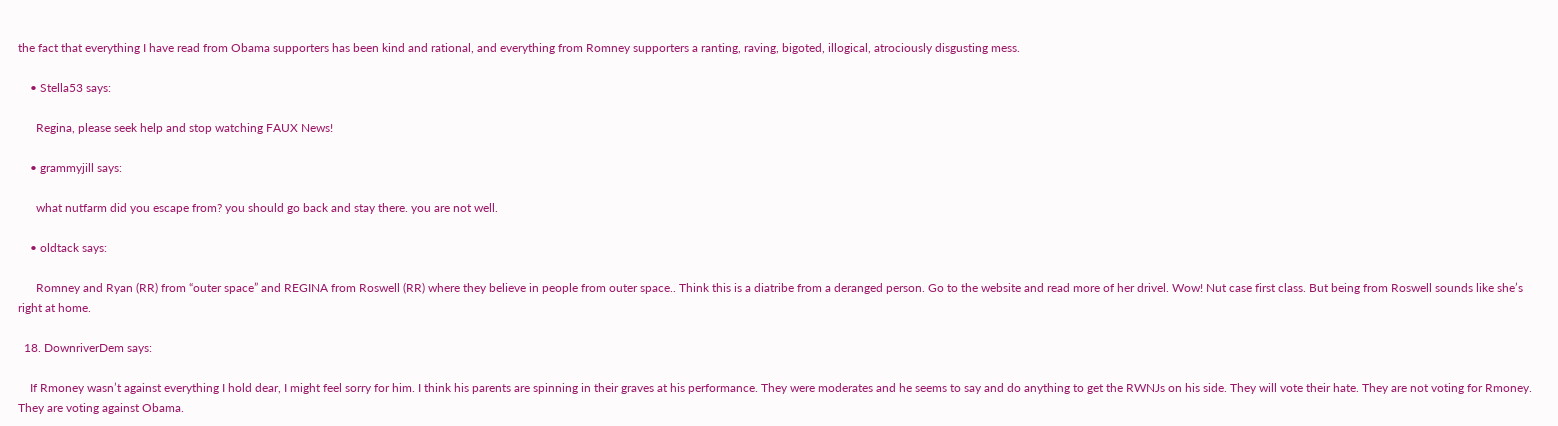the fact that everything I have read from Obama supporters has been kind and rational, and everything from Romney supporters a ranting, raving, bigoted, illogical, atrociously disgusting mess.

    • Stella53 says:

      Regina, please seek help and stop watching FAUX News!

    • grammyjill says:

      what nutfarm did you escape from? you should go back and stay there. you are not well.

    • oldtack says:

      Romney and Ryan (RR) from “outer space” and REGINA from Roswell (RR) where they believe in people from outer space.. Think this is a diatribe from a deranged person. Go to the website and read more of her drivel. Wow! Nut case first class. But being from Roswell sounds like she’s right at home.

  18. DownriverDem says:

    If Rmoney wasn’t against everything I hold dear, I might feel sorry for him. I think his parents are spinning in their graves at his performance. They were moderates and he seems to say and do anything to get the RWNJs on his side. They will vote their hate. They are not voting for Rmoney. They are voting against Obama.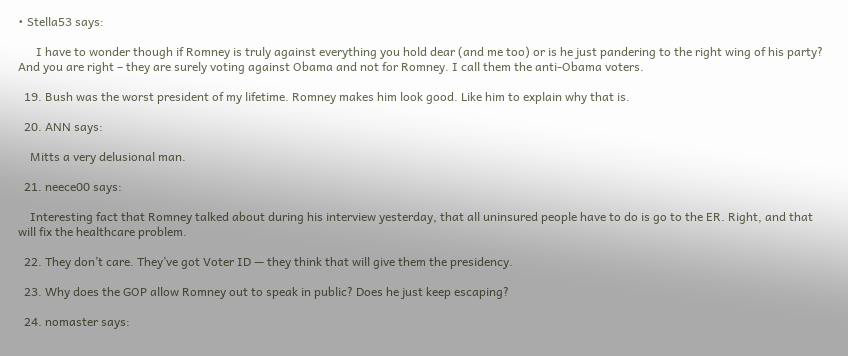• Stella53 says:

      I have to wonder though if Romney is truly against everything you hold dear (and me too) or is he just pandering to the right wing of his party? And you are right – they are surely voting against Obama and not for Romney. I call them the anti-Obama voters.

  19. Bush was the worst president of my lifetime. Romney makes him look good. Like him to explain why that is.

  20. ANN says:

    Mitts a very delusional man.

  21. neece00 says:

    Interesting fact that Romney talked about during his interview yesterday, that all uninsured people have to do is go to the ER. Right, and that will fix the healthcare problem.

  22. They don’t care. They’ve got Voter ID — they think that will give them the presidency.

  23. Why does the GOP allow Romney out to speak in public? Does he just keep escaping?

  24. nomaster says: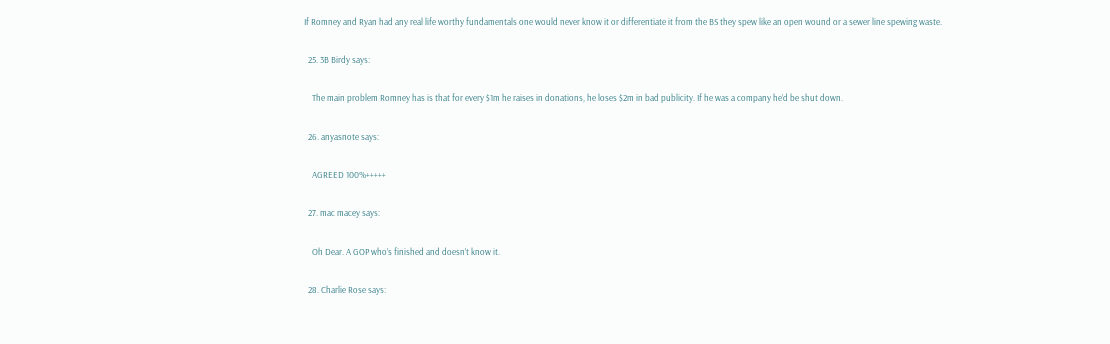If Romney and Ryan had any real life worthy fundamentals one would never know it or differentiate it from the BS they spew like an open wound or a sewer line spewing waste.

  25. 3B Birdy says:

    The main problem Romney has is that for every $1m he raises in donations, he loses $2m in bad publicity. If he was a company he’d be shut down.

  26. anyasnote says:

    AGREED 100%+++++

  27. mac macey says:

    Oh Dear. A GOP who’s finished and doesn’t know it.

  28. Charlie Rose says: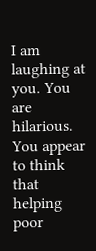I am laughing at you. You are hilarious. You appear to think that helping poor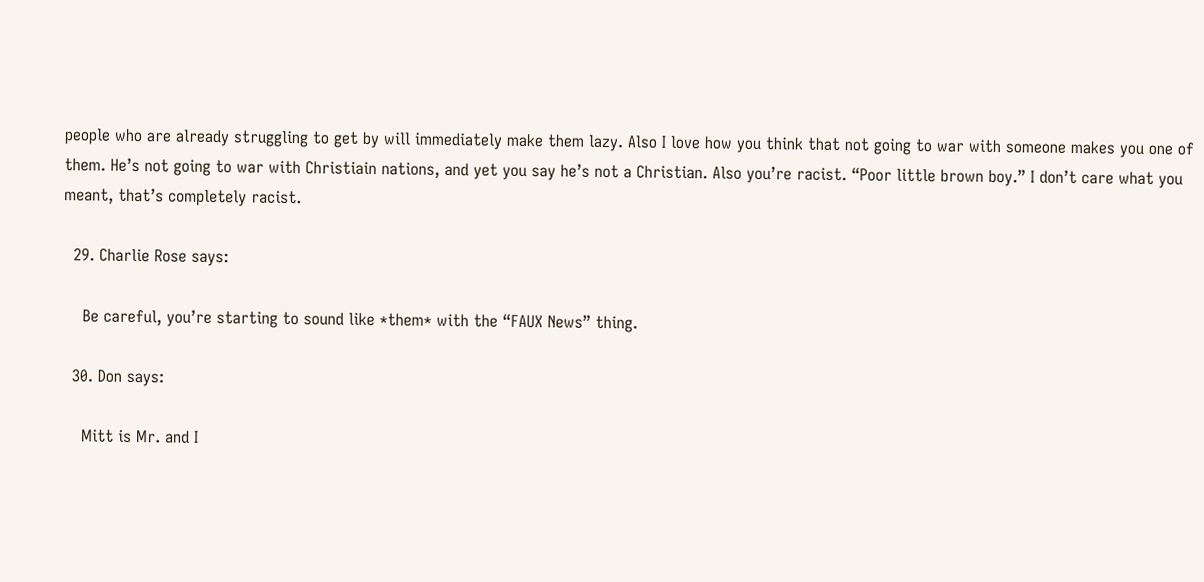people who are already struggling to get by will immediately make them lazy. Also I love how you think that not going to war with someone makes you one of them. He’s not going to war with Christiain nations, and yet you say he’s not a Christian. Also you’re racist. “Poor little brown boy.” I don’t care what you meant, that’s completely racist.

  29. Charlie Rose says:

    Be careful, you’re starting to sound like *them* with the “FAUX News” thing.

  30. Don says:

    Mitt is Mr. and I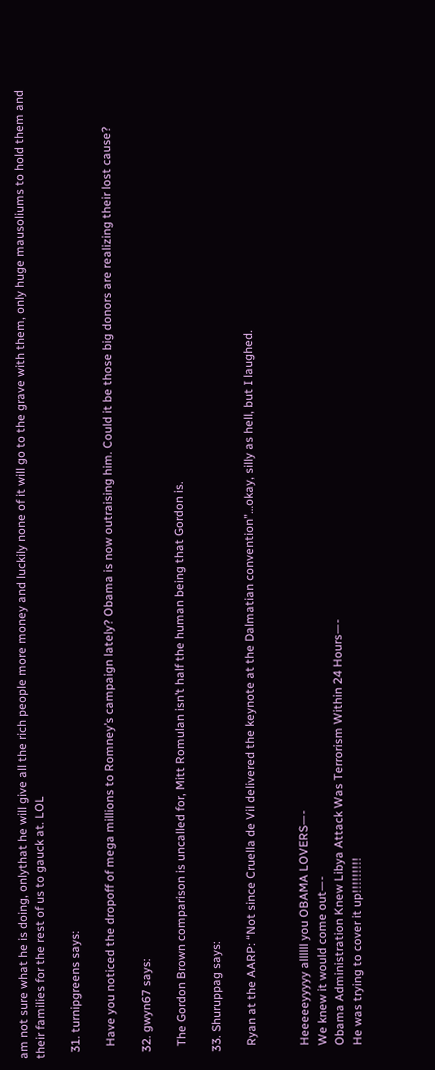am not sure what he is doing, onlythat he will give all the rich people more money and luckily none of it will go to the grave with them, only huge mausoliums to hold them and their families for the rest of us to gauck at. LOL

  31. turnipgreens says:

    Have you noticed the dropoff of mega millions to Romney’s campaign lately? Obama is now outraising him. Could it be those big donors are realizing their lost cause?

  32. gwyn67 says:

    The Gordon Brown comparison is uncalled for, Mitt Romulan isn’t half the human being that Gordon is.

  33. Shuruppag says:

    Ryan at the AARP: “Not since Cruella de Vil delivered the keynote at the Dalmatian convention”…okay, silly as hell, but I laughed.


    Heeeeeyyyyy allllll you OBAMA LOVERS—-
    We knew it would come out—-
    Obama Administration Knew Libya Attack Was Terrorism Within 24 Hours—-
    He was trying to cover it up!!!!!!!!!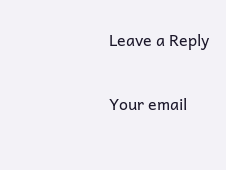Leave a Reply

Your email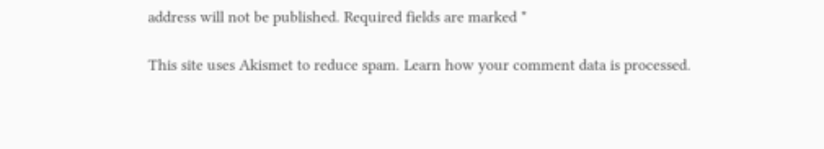address will not be published. Required fields are marked *

This site uses Akismet to reduce spam. Learn how your comment data is processed.